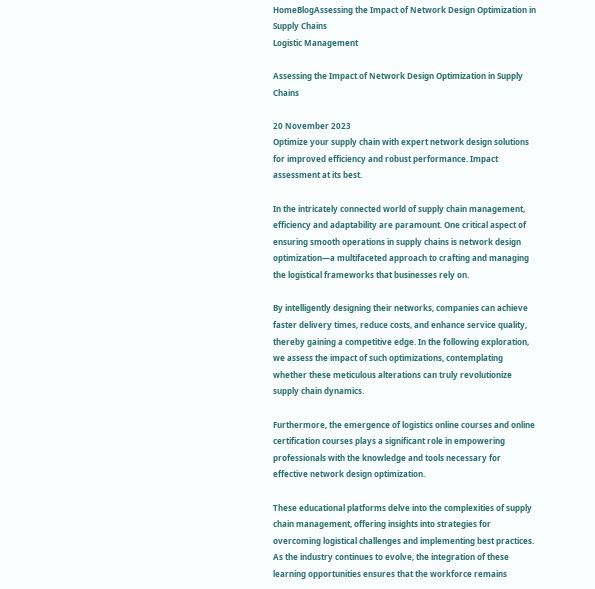HomeBlogAssessing the Impact of Network Design Optimization in Supply Chains
Logistic Management

Assessing the Impact of Network Design Optimization in Supply Chains

20 November 2023
Optimize your supply chain with expert network design solutions for improved efficiency and robust performance. Impact assessment at its best.

In the intricately connected world of supply chain management, efficiency and adaptability are paramount. One critical aspect of ensuring smooth operations in supply chains is network design optimization—a multifaceted approach to crafting and managing the logistical frameworks that businesses rely on.

By intelligently designing their networks, companies can achieve faster delivery times, reduce costs, and enhance service quality, thereby gaining a competitive edge. In the following exploration, we assess the impact of such optimizations, contemplating whether these meticulous alterations can truly revolutionize supply chain dynamics.

Furthermore, the emergence of logistics online courses and online certification courses plays a significant role in empowering professionals with the knowledge and tools necessary for effective network design optimization.

These educational platforms delve into the complexities of supply chain management, offering insights into strategies for overcoming logistical challenges and implementing best practices. As the industry continues to evolve, the integration of these learning opportunities ensures that the workforce remains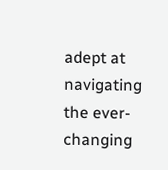adept at navigating the ever-changing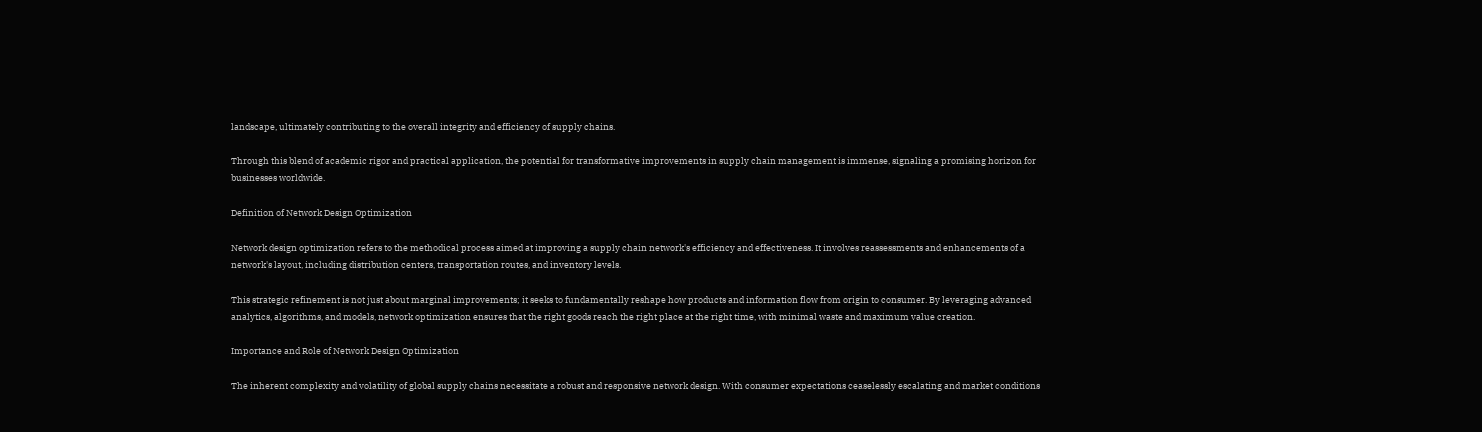landscape, ultimately contributing to the overall integrity and efficiency of supply chains.

Through this blend of academic rigor and practical application, the potential for transformative improvements in supply chain management is immense, signaling a promising horizon for businesses worldwide.

Definition of Network Design Optimization

Network design optimization refers to the methodical process aimed at improving a supply chain network's efficiency and effectiveness. It involves reassessments and enhancements of a network's layout, including distribution centers, transportation routes, and inventory levels.

This strategic refinement is not just about marginal improvements; it seeks to fundamentally reshape how products and information flow from origin to consumer. By leveraging advanced analytics, algorithms, and models, network optimization ensures that the right goods reach the right place at the right time, with minimal waste and maximum value creation.

Importance and Role of Network Design Optimization

The inherent complexity and volatility of global supply chains necessitate a robust and responsive network design. With consumer expectations ceaselessly escalating and market conditions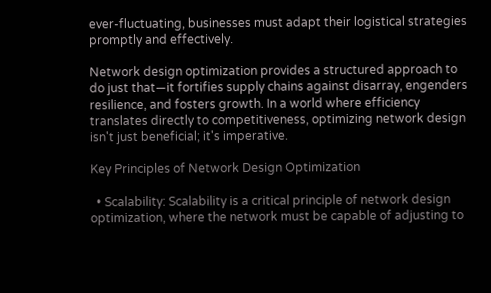ever-fluctuating, businesses must adapt their logistical strategies promptly and effectively.

Network design optimization provides a structured approach to do just that—it fortifies supply chains against disarray, engenders resilience, and fosters growth. In a world where efficiency translates directly to competitiveness, optimizing network design isn't just beneficial; it's imperative.

Key Principles of Network Design Optimization

  • Scalability: Scalability is a critical principle of network design optimization, where the network must be capable of adjusting to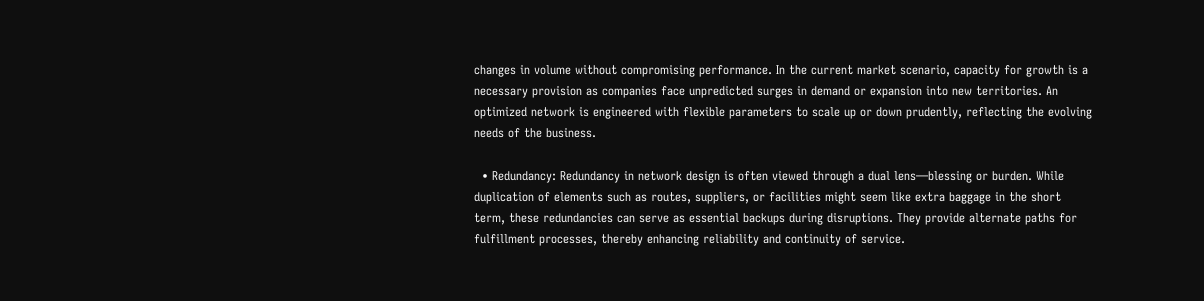changes in volume without compromising performance. In the current market scenario, capacity for growth is a necessary provision as companies face unpredicted surges in demand or expansion into new territories. An optimized network is engineered with flexible parameters to scale up or down prudently, reflecting the evolving needs of the business.

  • Redundancy: Redundancy in network design is often viewed through a dual lens—blessing or burden. While duplication of elements such as routes, suppliers, or facilities might seem like extra baggage in the short term, these redundancies can serve as essential backups during disruptions. They provide alternate paths for fulfillment processes, thereby enhancing reliability and continuity of service.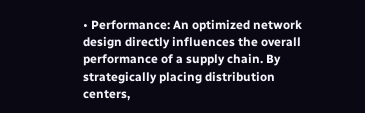• Performance: An optimized network design directly influences the overall performance of a supply chain. By strategically placing distribution centers,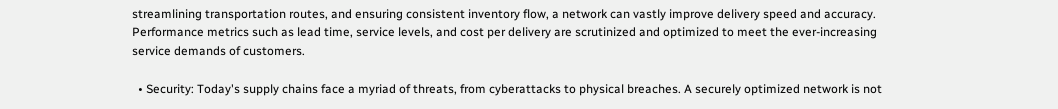streamlining transportation routes, and ensuring consistent inventory flow, a network can vastly improve delivery speed and accuracy. Performance metrics such as lead time, service levels, and cost per delivery are scrutinized and optimized to meet the ever-increasing service demands of customers.

  • Security: Today's supply chains face a myriad of threats, from cyberattacks to physical breaches. A securely optimized network is not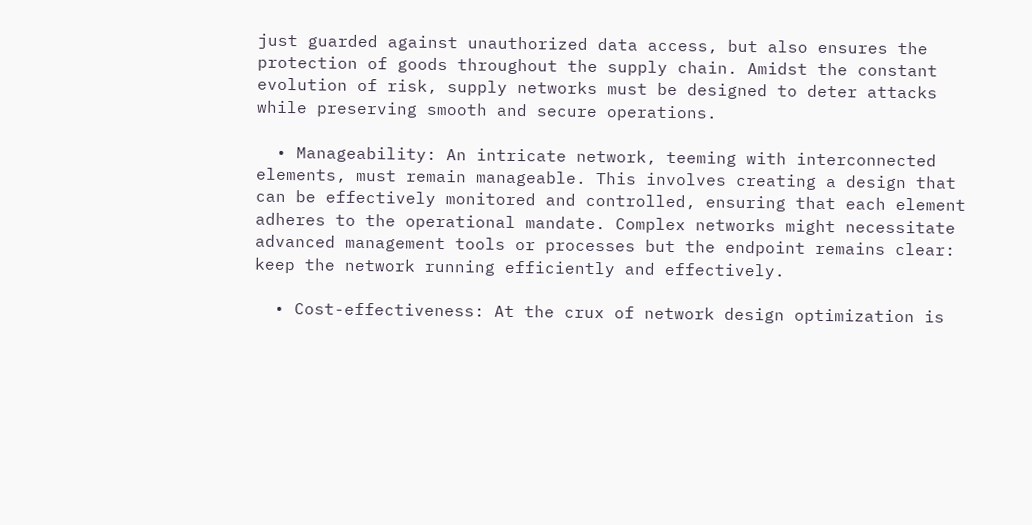just guarded against unauthorized data access, but also ensures the protection of goods throughout the supply chain. Amidst the constant evolution of risk, supply networks must be designed to deter attacks while preserving smooth and secure operations.

  • Manageability: An intricate network, teeming with interconnected elements, must remain manageable. This involves creating a design that can be effectively monitored and controlled, ensuring that each element adheres to the operational mandate. Complex networks might necessitate advanced management tools or processes but the endpoint remains clear: keep the network running efficiently and effectively.

  • Cost-effectiveness: At the crux of network design optimization is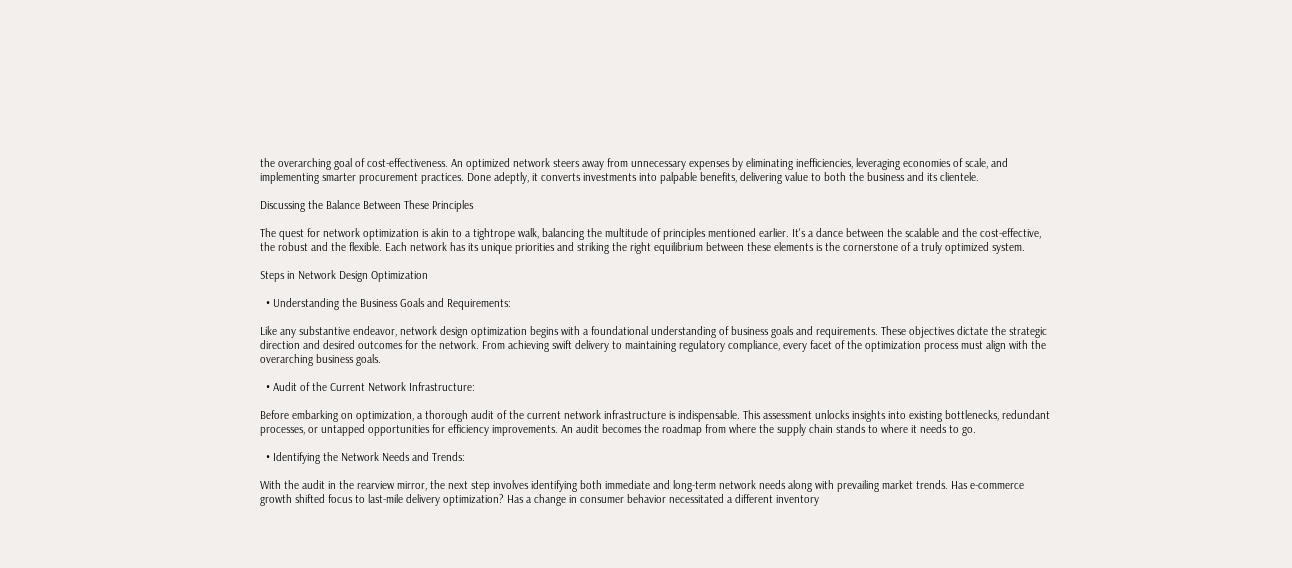the overarching goal of cost-effectiveness. An optimized network steers away from unnecessary expenses by eliminating inefficiencies, leveraging economies of scale, and implementing smarter procurement practices. Done adeptly, it converts investments into palpable benefits, delivering value to both the business and its clientele.

Discussing the Balance Between These Principles

The quest for network optimization is akin to a tightrope walk, balancing the multitude of principles mentioned earlier. It's a dance between the scalable and the cost-effective, the robust and the flexible. Each network has its unique priorities and striking the right equilibrium between these elements is the cornerstone of a truly optimized system.

Steps in Network Design Optimization

  • Understanding the Business Goals and Requirements:

Like any substantive endeavor, network design optimization begins with a foundational understanding of business goals and requirements. These objectives dictate the strategic direction and desired outcomes for the network. From achieving swift delivery to maintaining regulatory compliance, every facet of the optimization process must align with the overarching business goals.

  • Audit of the Current Network Infrastructure:

Before embarking on optimization, a thorough audit of the current network infrastructure is indispensable. This assessment unlocks insights into existing bottlenecks, redundant processes, or untapped opportunities for efficiency improvements. An audit becomes the roadmap from where the supply chain stands to where it needs to go.

  • Identifying the Network Needs and Trends:

With the audit in the rearview mirror, the next step involves identifying both immediate and long-term network needs along with prevailing market trends. Has e-commerce growth shifted focus to last-mile delivery optimization? Has a change in consumer behavior necessitated a different inventory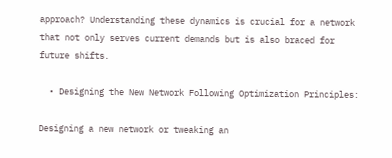approach? Understanding these dynamics is crucial for a network that not only serves current demands but is also braced for future shifts.

  • Designing the New Network Following Optimization Principles:

Designing a new network or tweaking an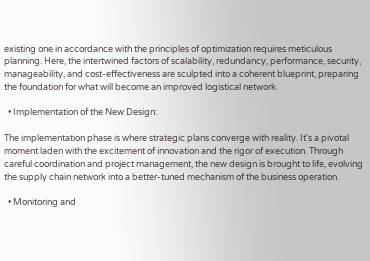existing one in accordance with the principles of optimization requires meticulous planning. Here, the intertwined factors of scalability, redundancy, performance, security, manageability, and cost-effectiveness are sculpted into a coherent blueprint, preparing the foundation for what will become an improved logistical network.

  • Implementation of the New Design:

The implementation phase is where strategic plans converge with reality. It's a pivotal moment laden with the excitement of innovation and the rigor of execution. Through careful coordination and project management, the new design is brought to life, evolving the supply chain network into a better-tuned mechanism of the business operation.

  • Monitoring and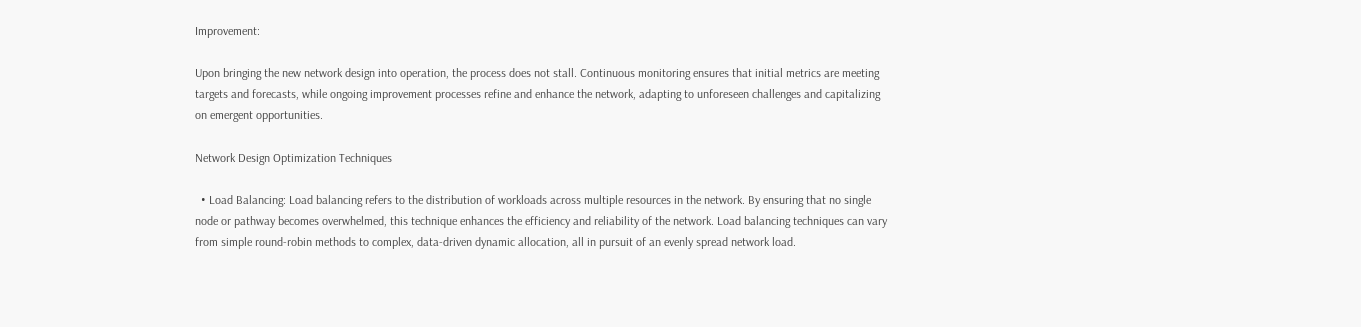Improvement:

Upon bringing the new network design into operation, the process does not stall. Continuous monitoring ensures that initial metrics are meeting targets and forecasts, while ongoing improvement processes refine and enhance the network, adapting to unforeseen challenges and capitalizing on emergent opportunities.

Network Design Optimization Techniques

  • Load Balancing: Load balancing refers to the distribution of workloads across multiple resources in the network. By ensuring that no single node or pathway becomes overwhelmed, this technique enhances the efficiency and reliability of the network. Load balancing techniques can vary from simple round-robin methods to complex, data-driven dynamic allocation, all in pursuit of an evenly spread network load.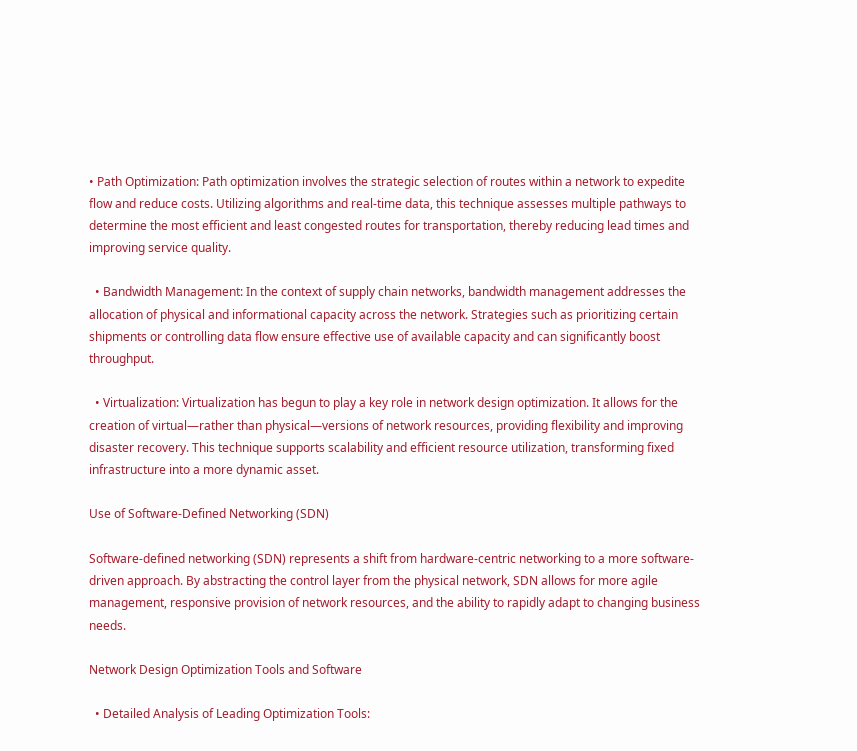• Path Optimization: Path optimization involves the strategic selection of routes within a network to expedite flow and reduce costs. Utilizing algorithms and real-time data, this technique assesses multiple pathways to determine the most efficient and least congested routes for transportation, thereby reducing lead times and improving service quality.

  • Bandwidth Management: In the context of supply chain networks, bandwidth management addresses the allocation of physical and informational capacity across the network. Strategies such as prioritizing certain shipments or controlling data flow ensure effective use of available capacity and can significantly boost throughput.

  • Virtualization: Virtualization has begun to play a key role in network design optimization. It allows for the creation of virtual—rather than physical—versions of network resources, providing flexibility and improving disaster recovery. This technique supports scalability and efficient resource utilization, transforming fixed infrastructure into a more dynamic asset.

Use of Software-Defined Networking (SDN)

Software-defined networking (SDN) represents a shift from hardware-centric networking to a more software-driven approach. By abstracting the control layer from the physical network, SDN allows for more agile management, responsive provision of network resources, and the ability to rapidly adapt to changing business needs.

Network Design Optimization Tools and Software

  • Detailed Analysis of Leading Optimization Tools: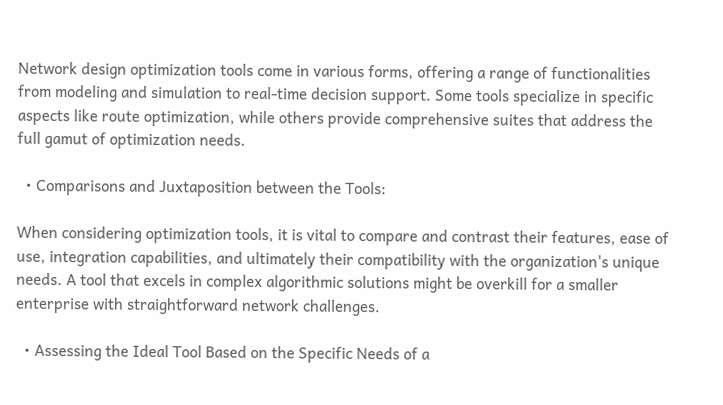Network design optimization tools come in various forms, offering a range of functionalities from modeling and simulation to real-time decision support. Some tools specialize in specific aspects like route optimization, while others provide comprehensive suites that address the full gamut of optimization needs.

  • Comparisons and Juxtaposition between the Tools:

When considering optimization tools, it is vital to compare and contrast their features, ease of use, integration capabilities, and ultimately their compatibility with the organization's unique needs. A tool that excels in complex algorithmic solutions might be overkill for a smaller enterprise with straightforward network challenges.

  • Assessing the Ideal Tool Based on the Specific Needs of a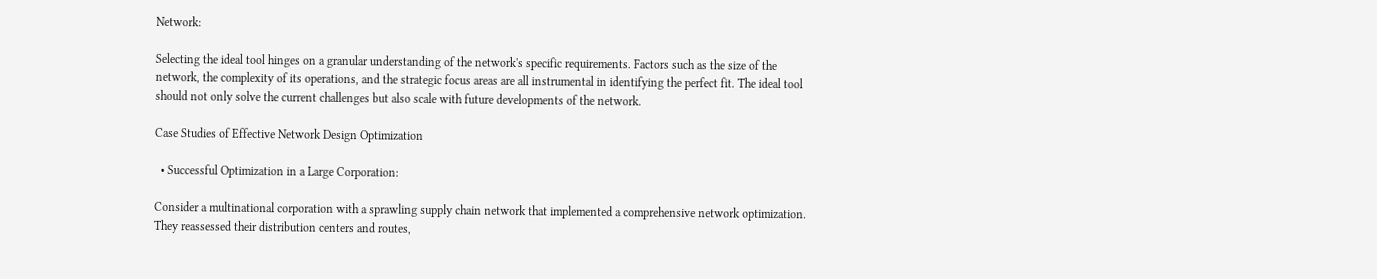Network:

Selecting the ideal tool hinges on a granular understanding of the network's specific requirements. Factors such as the size of the network, the complexity of its operations, and the strategic focus areas are all instrumental in identifying the perfect fit. The ideal tool should not only solve the current challenges but also scale with future developments of the network.

Case Studies of Effective Network Design Optimization

  • Successful Optimization in a Large Corporation:

Consider a multinational corporation with a sprawling supply chain network that implemented a comprehensive network optimization. They reassessed their distribution centers and routes,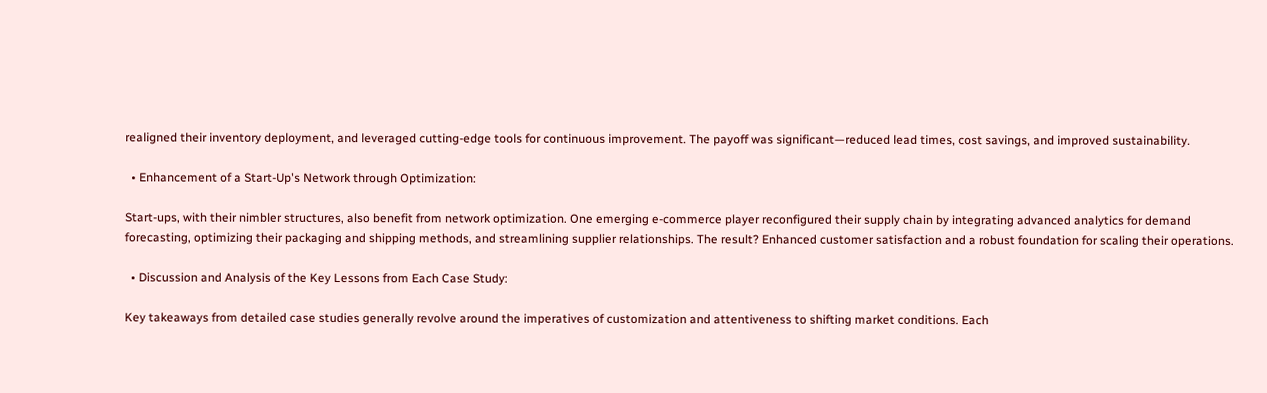realigned their inventory deployment, and leveraged cutting-edge tools for continuous improvement. The payoff was significant—reduced lead times, cost savings, and improved sustainability.

  • Enhancement of a Start-Up's Network through Optimization:

Start-ups, with their nimbler structures, also benefit from network optimization. One emerging e-commerce player reconfigured their supply chain by integrating advanced analytics for demand forecasting, optimizing their packaging and shipping methods, and streamlining supplier relationships. The result? Enhanced customer satisfaction and a robust foundation for scaling their operations.

  • Discussion and Analysis of the Key Lessons from Each Case Study:

Key takeaways from detailed case studies generally revolve around the imperatives of customization and attentiveness to shifting market conditions. Each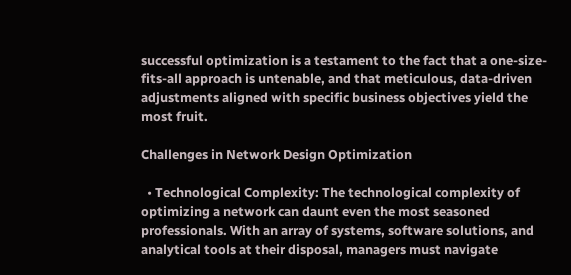successful optimization is a testament to the fact that a one-size-fits-all approach is untenable, and that meticulous, data-driven adjustments aligned with specific business objectives yield the most fruit.

Challenges in Network Design Optimization

  • Technological Complexity: The technological complexity of optimizing a network can daunt even the most seasoned professionals. With an array of systems, software solutions, and analytical tools at their disposal, managers must navigate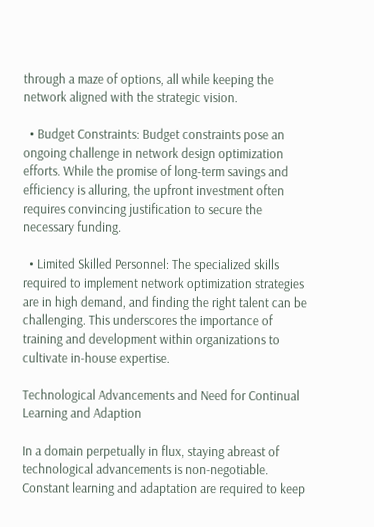through a maze of options, all while keeping the network aligned with the strategic vision.

  • Budget Constraints: Budget constraints pose an ongoing challenge in network design optimization efforts. While the promise of long-term savings and efficiency is alluring, the upfront investment often requires convincing justification to secure the necessary funding.

  • Limited Skilled Personnel: The specialized skills required to implement network optimization strategies are in high demand, and finding the right talent can be challenging. This underscores the importance of training and development within organizations to cultivate in-house expertise.

Technological Advancements and Need for Continual Learning and Adaption

In a domain perpetually in flux, staying abreast of technological advancements is non-negotiable. Constant learning and adaptation are required to keep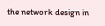the network design in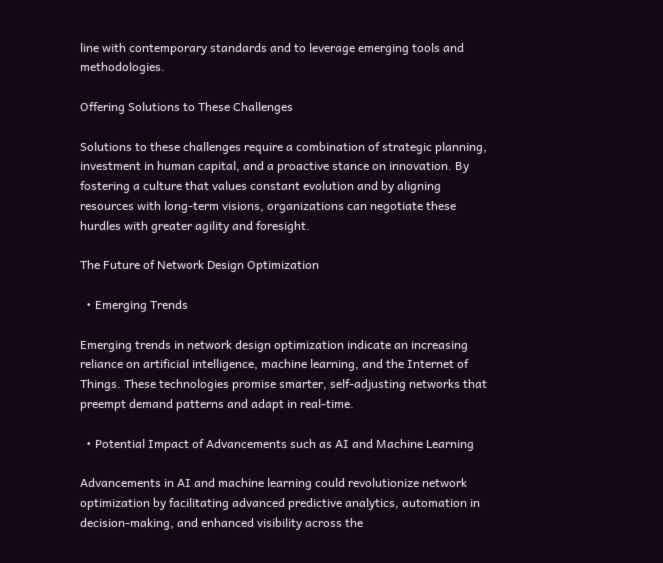line with contemporary standards and to leverage emerging tools and methodologies.

Offering Solutions to These Challenges

Solutions to these challenges require a combination of strategic planning, investment in human capital, and a proactive stance on innovation. By fostering a culture that values constant evolution and by aligning resources with long-term visions, organizations can negotiate these hurdles with greater agility and foresight.

The Future of Network Design Optimization

  • Emerging Trends

Emerging trends in network design optimization indicate an increasing reliance on artificial intelligence, machine learning, and the Internet of Things. These technologies promise smarter, self-adjusting networks that preempt demand patterns and adapt in real-time.

  • Potential Impact of Advancements such as AI and Machine Learning

Advancements in AI and machine learning could revolutionize network optimization by facilitating advanced predictive analytics, automation in decision-making, and enhanced visibility across the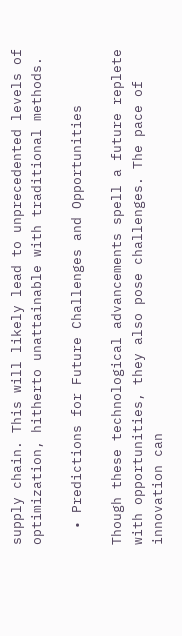supply chain. This will likely lead to unprecedented levels of optimization, hitherto unattainable with traditional methods.

  • Predictions for Future Challenges and Opportunities

Though these technological advancements spell a future replete with opportunities, they also pose challenges. The pace of innovation can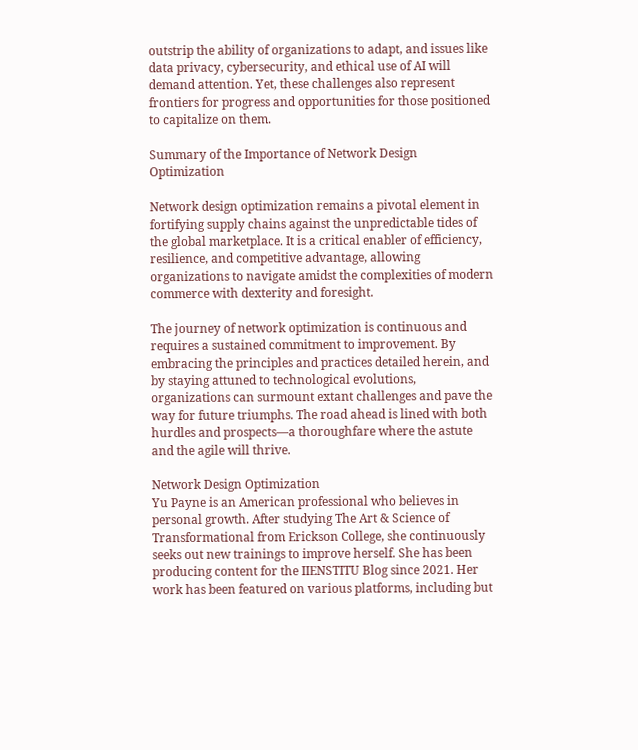outstrip the ability of organizations to adapt, and issues like data privacy, cybersecurity, and ethical use of AI will demand attention. Yet, these challenges also represent frontiers for progress and opportunities for those positioned to capitalize on them.

Summary of the Importance of Network Design Optimization

Network design optimization remains a pivotal element in fortifying supply chains against the unpredictable tides of the global marketplace. It is a critical enabler of efficiency, resilience, and competitive advantage, allowing organizations to navigate amidst the complexities of modern commerce with dexterity and foresight.

The journey of network optimization is continuous and requires a sustained commitment to improvement. By embracing the principles and practices detailed herein, and by staying attuned to technological evolutions, organizations can surmount extant challenges and pave the way for future triumphs. The road ahead is lined with both hurdles and prospects—a thoroughfare where the astute and the agile will thrive.

Network Design Optimization
Yu Payne is an American professional who believes in personal growth. After studying The Art & Science of Transformational from Erickson College, she continuously seeks out new trainings to improve herself. She has been producing content for the IIENSTITU Blog since 2021. Her work has been featured on various platforms, including but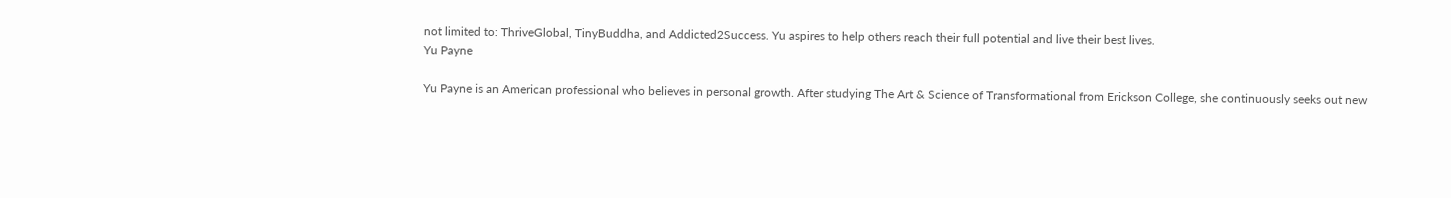not limited to: ThriveGlobal, TinyBuddha, and Addicted2Success. Yu aspires to help others reach their full potential and live their best lives.
Yu Payne

Yu Payne is an American professional who believes in personal growth. After studying The Art & Science of Transformational from Erickson College, she continuously seeks out new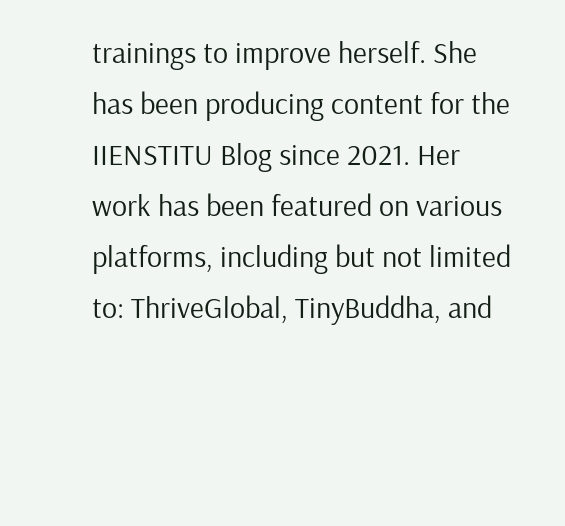trainings to improve herself. She has been producing content for the IIENSTITU Blog since 2021. Her work has been featured on various platforms, including but not limited to: ThriveGlobal, TinyBuddha, and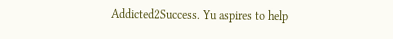Addicted2Success. Yu aspires to help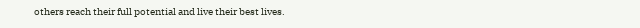others reach their full potential and live their best lives.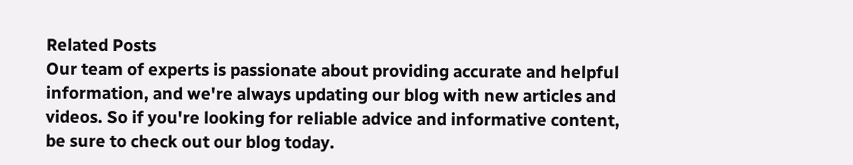Related Posts
Our team of experts is passionate about providing accurate and helpful information, and we're always updating our blog with new articles and videos. So if you're looking for reliable advice and informative content, be sure to check out our blog today.